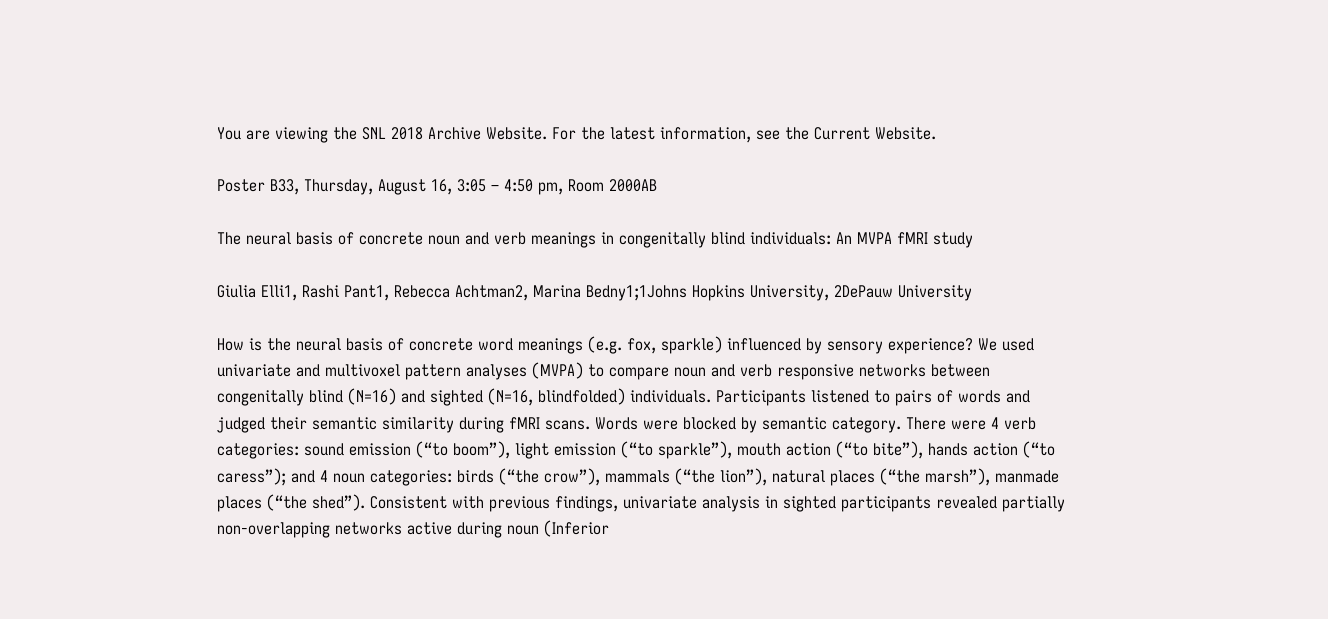You are viewing the SNL 2018 Archive Website. For the latest information, see the Current Website.

Poster B33, Thursday, August 16, 3:05 – 4:50 pm, Room 2000AB

The neural basis of concrete noun and verb meanings in congenitally blind individuals: An MVPA fMRI study

Giulia Elli1, Rashi Pant1, Rebecca Achtman2, Marina Bedny1;1Johns Hopkins University, 2DePauw University

How is the neural basis of concrete word meanings (e.g. fox, sparkle) influenced by sensory experience? We used univariate and multivoxel pattern analyses (MVPA) to compare noun and verb responsive networks between congenitally blind (N=16) and sighted (N=16, blindfolded) individuals. Participants listened to pairs of words and judged their semantic similarity during fMRI scans. Words were blocked by semantic category. There were 4 verb categories: sound emission (“to boom”), light emission (“to sparkle”), mouth action (“to bite”), hands action (“to caress”); and 4 noun categories: birds (“the crow”), mammals (“the lion”), natural places (“the marsh”), manmade places (“the shed”). Consistent with previous findings, univariate analysis in sighted participants revealed partially non-overlapping networks active during noun (Inferior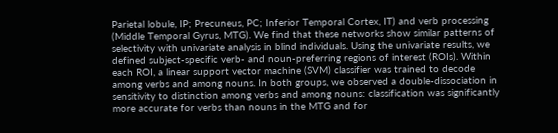Parietal lobule, IP; Precuneus, PC; Inferior Temporal Cortex, IT) and verb processing (Middle Temporal Gyrus, MTG). We find that these networks show similar patterns of selectivity with univariate analysis in blind individuals. Using the univariate results, we defined subject-specific verb- and noun-preferring regions of interest (ROIs). Within each ROI, a linear support vector machine (SVM) classifier was trained to decode among verbs and among nouns. In both groups, we observed a double-dissociation in sensitivity to distinction among verbs and among nouns: classification was significantly more accurate for verbs than nouns in the MTG and for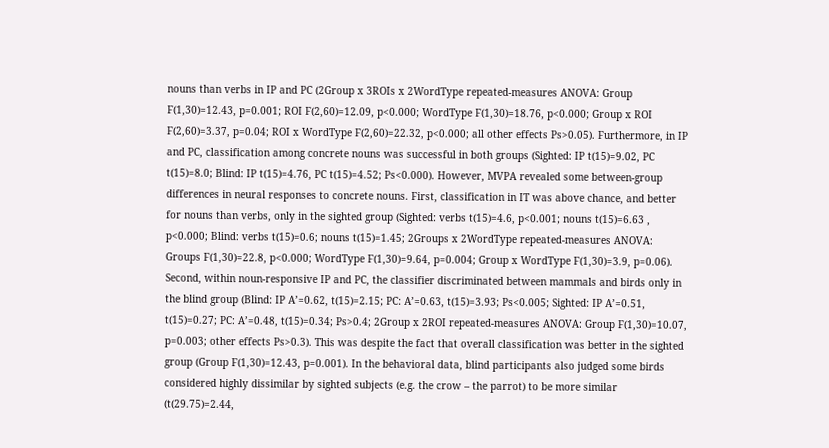nouns than verbs in IP and PC (2Group x 3ROIs x 2WordType repeated-measures ANOVA: Group F(1,30)=12.43, p=0.001; ROI F(2,60)=12.09, p<0.000; WordType F(1,30)=18.76, p<0.000; Group x ROI F(2,60)=3.37, p=0.04; ROI x WordType F(2,60)=22.32, p<0.000; all other effects Ps>0.05). Furthermore, in IP and PC, classification among concrete nouns was successful in both groups (Sighted: IP t(15)=9.02, PC t(15)=8.0; Blind: IP t(15)=4.76, PC t(15)=4.52; Ps<0.000). However, MVPA revealed some between-group differences in neural responses to concrete nouns. First, classification in IT was above chance, and better for nouns than verbs, only in the sighted group (Sighted: verbs t(15)=4.6, p<0.001; nouns t(15)=6.63 , p<0.000; Blind: verbs t(15)=0.6; nouns t(15)=1.45; 2Groups x 2WordType repeated-measures ANOVA: Groups F(1,30)=22.8, p<0.000; WordType F(1,30)=9.64, p=0.004; Group x WordType F(1,30)=3.9, p=0.06). Second, within noun-responsive IP and PC, the classifier discriminated between mammals and birds only in the blind group (Blind: IP A’=0.62, t(15)=2.15; PC: A’=0.63, t(15)=3.93; Ps<0.005; Sighted: IP A’=0.51, t(15)=0.27; PC: A’=0.48, t(15)=0.34; Ps>0.4; 2Group x 2ROI repeated-measures ANOVA: Group F(1,30)=10.07, p=0.003; other effects Ps>0.3). This was despite the fact that overall classification was better in the sighted group (Group F(1,30)=12.43, p=0.001). In the behavioral data, blind participants also judged some birds considered highly dissimilar by sighted subjects (e.g. the crow – the parrot) to be more similar (t(29.75)=2.44,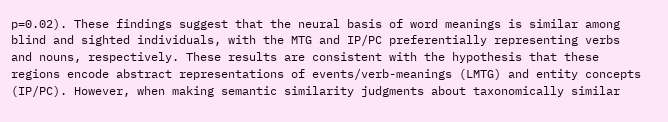p=0.02). These findings suggest that the neural basis of word meanings is similar among blind and sighted individuals, with the MTG and IP/PC preferentially representing verbs and nouns, respectively. These results are consistent with the hypothesis that these regions encode abstract representations of events/verb-meanings (LMTG) and entity concepts (IP/PC). However, when making semantic similarity judgments about taxonomically similar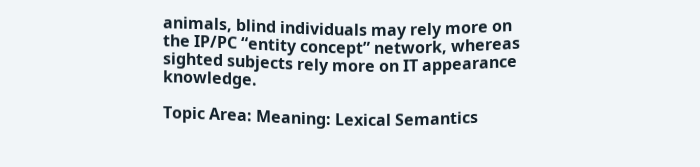animals, blind individuals may rely more on the IP/PC “entity concept” network, whereas sighted subjects rely more on IT appearance knowledge.

Topic Area: Meaning: Lexical Semantics